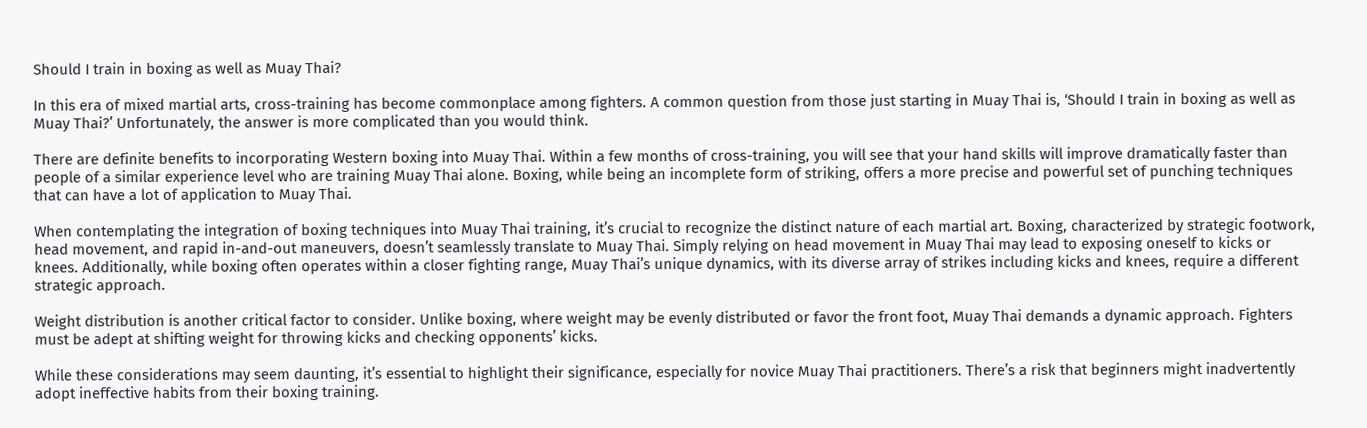Should I train in boxing as well as Muay Thai?

In this era of mixed martial arts, cross-training has become commonplace among fighters. A common question from those just starting in Muay Thai is, ‘Should I train in boxing as well as Muay Thai?’ Unfortunately, the answer is more complicated than you would think.

There are definite benefits to incorporating Western boxing into Muay Thai. Within a few months of cross-training, you will see that your hand skills will improve dramatically faster than people of a similar experience level who are training Muay Thai alone. Boxing, while being an incomplete form of striking, offers a more precise and powerful set of punching techniques that can have a lot of application to Muay Thai.

When contemplating the integration of boxing techniques into Muay Thai training, it’s crucial to recognize the distinct nature of each martial art. Boxing, characterized by strategic footwork, head movement, and rapid in-and-out maneuvers, doesn’t seamlessly translate to Muay Thai. Simply relying on head movement in Muay Thai may lead to exposing oneself to kicks or knees. Additionally, while boxing often operates within a closer fighting range, Muay Thai’s unique dynamics, with its diverse array of strikes including kicks and knees, require a different strategic approach.

Weight distribution is another critical factor to consider. Unlike boxing, where weight may be evenly distributed or favor the front foot, Muay Thai demands a dynamic approach. Fighters must be adept at shifting weight for throwing kicks and checking opponents’ kicks.

While these considerations may seem daunting, it’s essential to highlight their significance, especially for novice Muay Thai practitioners. There’s a risk that beginners might inadvertently adopt ineffective habits from their boxing training.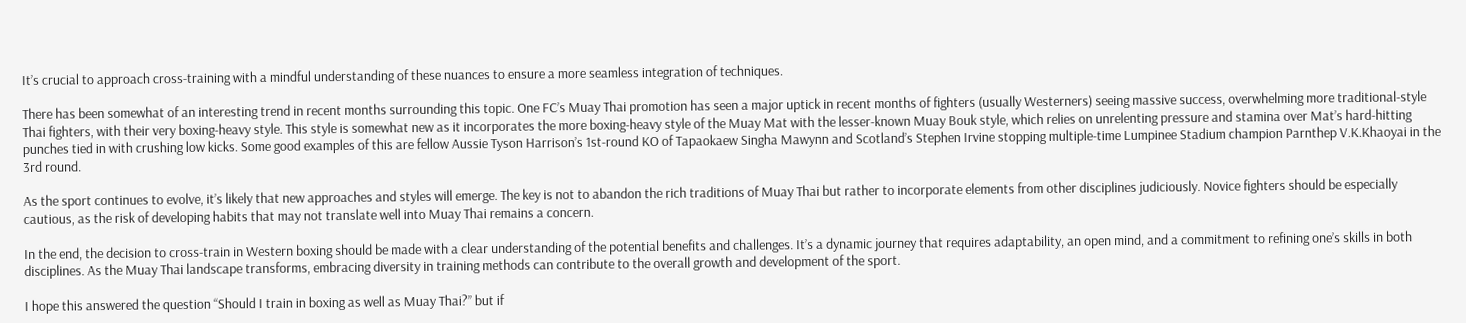It’s crucial to approach cross-training with a mindful understanding of these nuances to ensure a more seamless integration of techniques.

There has been somewhat of an interesting trend in recent months surrounding this topic. One FC’s Muay Thai promotion has seen a major uptick in recent months of fighters (usually Westerners) seeing massive success, overwhelming more traditional-style Thai fighters, with their very boxing-heavy style. This style is somewhat new as it incorporates the more boxing-heavy style of the Muay Mat with the lesser-known Muay Bouk style, which relies on unrelenting pressure and stamina over Mat’s hard-hitting punches tied in with crushing low kicks. Some good examples of this are fellow Aussie Tyson Harrison’s 1st-round KO of Tapaokaew Singha Mawynn and Scotland’s Stephen Irvine stopping multiple-time Lumpinee Stadium champion Parnthep V.K.Khaoyai in the 3rd round.

As the sport continues to evolve, it’s likely that new approaches and styles will emerge. The key is not to abandon the rich traditions of Muay Thai but rather to incorporate elements from other disciplines judiciously. Novice fighters should be especially cautious, as the risk of developing habits that may not translate well into Muay Thai remains a concern.

In the end, the decision to cross-train in Western boxing should be made with a clear understanding of the potential benefits and challenges. It’s a dynamic journey that requires adaptability, an open mind, and a commitment to refining one’s skills in both disciplines. As the Muay Thai landscape transforms, embracing diversity in training methods can contribute to the overall growth and development of the sport.

I hope this answered the question “Should I train in boxing as well as Muay Thai?” but if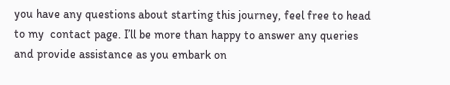you have any questions about starting this journey, feel free to head to my  contact page. I’ll be more than happy to answer any queries and provide assistance as you embark on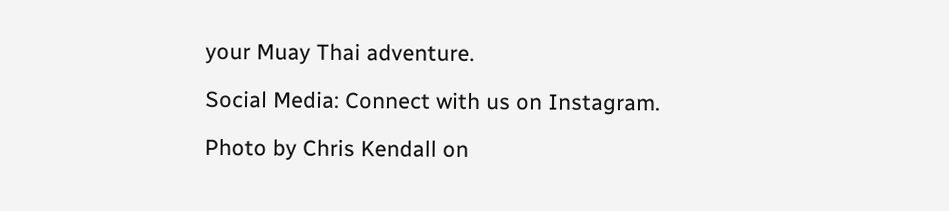your Muay Thai adventure.

Social Media: Connect with us on Instagram.

Photo by Chris Kendall on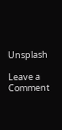Unsplash

Leave a Comment